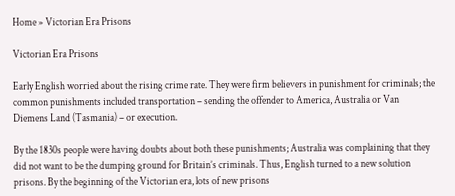Home » Victorian Era Prisons

Victorian Era Prisons

Early English worried about the rising crime rate. They were firm believers in punishment for criminals; the common punishments included transportation – sending the offender to America, Australia or Van Diemens Land (Tasmania) – or execution.

By the 1830s people were having doubts about both these punishments; Australia was complaining that they did not want to be the dumping ground for Britain’s criminals. Thus, English turned to a new solution prisons. By the beginning of the Victorian era, lots of new prisons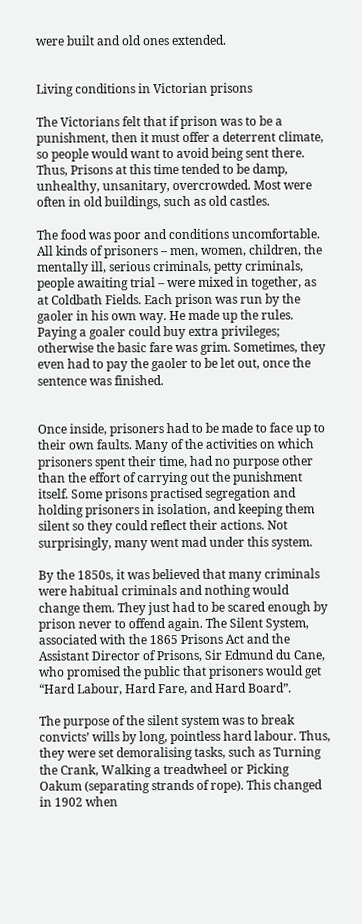were built and old ones extended.


Living conditions in Victorian prisons

The Victorians felt that if prison was to be a punishment, then it must offer a deterrent climate, so people would want to avoid being sent there. Thus, Prisons at this time tended to be damp, unhealthy, unsanitary, overcrowded. Most were often in old buildings, such as old castles.

The food was poor and conditions uncomfortable. All kinds of prisoners – men, women, children, the mentally ill, serious criminals, petty criminals, people awaiting trial – were mixed in together, as at Coldbath Fields. Each prison was run by the gaoler in his own way. He made up the rules. Paying a goaler could buy extra privileges; otherwise the basic fare was grim. Sometimes, they even had to pay the gaoler to be let out, once the sentence was finished.


Once inside, prisoners had to be made to face up to their own faults. Many of the activities on which prisoners spent their time, had no purpose other than the effort of carrying out the punishment itself. Some prisons practised segregation and holding prisoners in isolation, and keeping them silent so they could reflect their actions. Not surprisingly, many went mad under this system.

By the 1850s, it was believed that many criminals were habitual criminals and nothing would change them. They just had to be scared enough by prison never to offend again. The Silent System, associated with the 1865 Prisons Act and the Assistant Director of Prisons, Sir Edmund du Cane, who promised the public that prisoners would get “Hard Labour, Hard Fare, and Hard Board”.

The purpose of the silent system was to break convicts’ wills by long, pointless hard labour. Thus, they were set demoralising tasks, such as Turning the Crank, Walking a treadwheel or Picking Oakum (separating strands of rope). This changed in 1902 when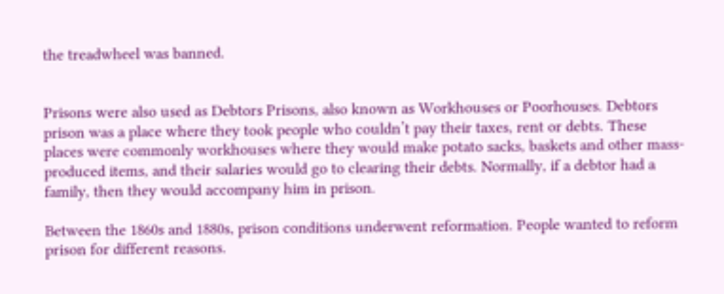the treadwheel was banned.


Prisons were also used as Debtors Prisons, also known as Workhouses or Poorhouses. Debtors prison was a place where they took people who couldn’t pay their taxes, rent or debts. These places were commonly workhouses where they would make potato sacks, baskets and other mass-produced items, and their salaries would go to clearing their debts. Normally, if a debtor had a family, then they would accompany him in prison.

Between the 1860s and 1880s, prison conditions underwent reformation. People wanted to reform prison for different reasons.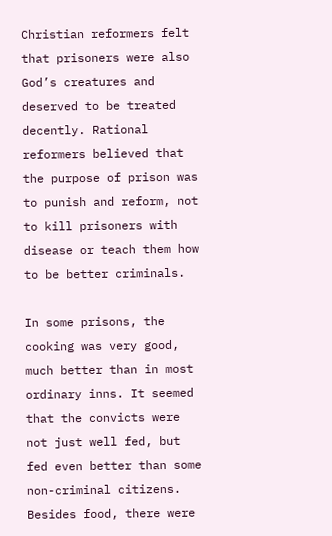Christian reformers felt that prisoners were also God’s creatures and deserved to be treated decently. Rational reformers believed that the purpose of prison was to punish and reform, not to kill prisoners with disease or teach them how to be better criminals.

In some prisons, the cooking was very good, much better than in most ordinary inns. It seemed that the convicts were not just well fed, but fed even better than some non-criminal citizens. Besides food, there were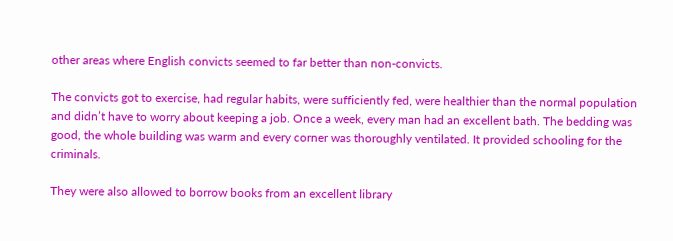other areas where English convicts seemed to far better than non-convicts.

The convicts got to exercise, had regular habits, were sufficiently fed, were healthier than the normal population and didn’t have to worry about keeping a job. Once a week, every man had an excellent bath. The bedding was good, the whole building was warm and every corner was thoroughly ventilated. It provided schooling for the criminals.

They were also allowed to borrow books from an excellent library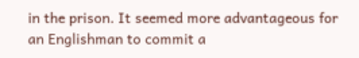in the prison. It seemed more advantageous for an Englishman to commit a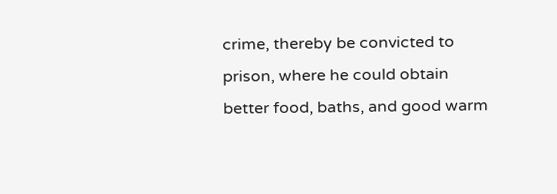crime, thereby be convicted to prison, where he could obtain better food, baths, and good warm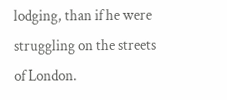lodging, than if he were struggling on the streets of London.